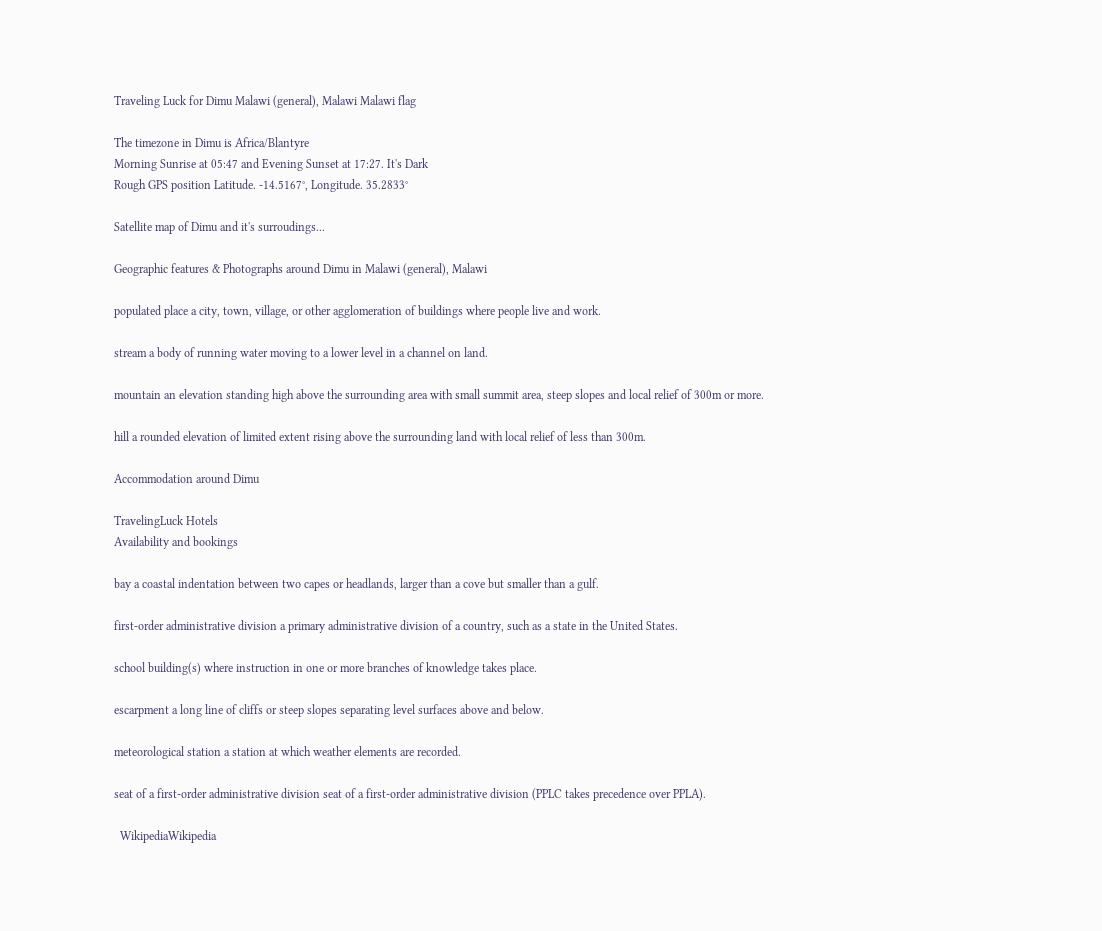Traveling Luck for Dimu Malawi (general), Malawi Malawi flag

The timezone in Dimu is Africa/Blantyre
Morning Sunrise at 05:47 and Evening Sunset at 17:27. It's Dark
Rough GPS position Latitude. -14.5167°, Longitude. 35.2833°

Satellite map of Dimu and it's surroudings...

Geographic features & Photographs around Dimu in Malawi (general), Malawi

populated place a city, town, village, or other agglomeration of buildings where people live and work.

stream a body of running water moving to a lower level in a channel on land.

mountain an elevation standing high above the surrounding area with small summit area, steep slopes and local relief of 300m or more.

hill a rounded elevation of limited extent rising above the surrounding land with local relief of less than 300m.

Accommodation around Dimu

TravelingLuck Hotels
Availability and bookings

bay a coastal indentation between two capes or headlands, larger than a cove but smaller than a gulf.

first-order administrative division a primary administrative division of a country, such as a state in the United States.

school building(s) where instruction in one or more branches of knowledge takes place.

escarpment a long line of cliffs or steep slopes separating level surfaces above and below.

meteorological station a station at which weather elements are recorded.

seat of a first-order administrative division seat of a first-order administrative division (PPLC takes precedence over PPLA).

  WikipediaWikipedia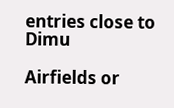entries close to Dimu

Airfields or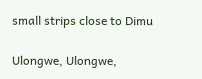small strips close to Dimu

Ulongwe, Ulongwe,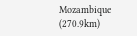Mozambique (270.9km)